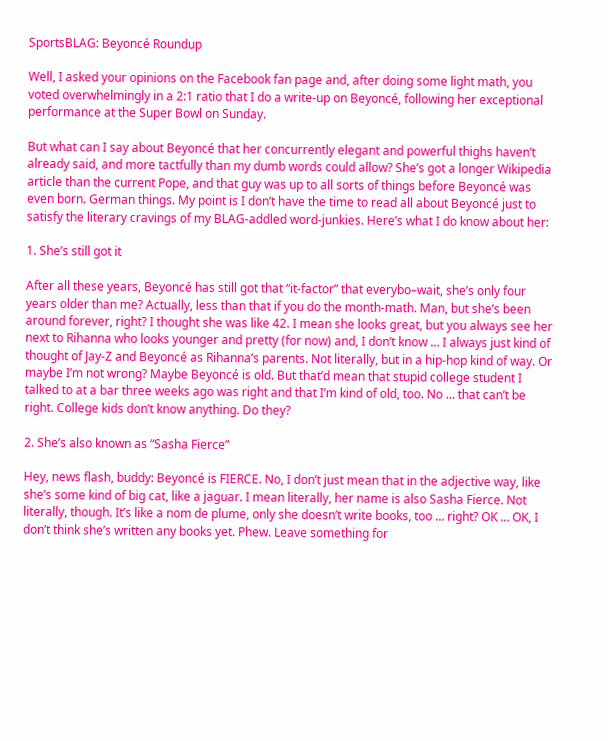SportsBLAG: Beyoncé Roundup

Well, I asked your opinions on the Facebook fan page and, after doing some light math, you voted overwhelmingly in a 2:1 ratio that I do a write-up on Beyoncé, following her exceptional performance at the Super Bowl on Sunday.

But what can I say about Beyoncé that her concurrently elegant and powerful thighs haven’t already said, and more tactfully than my dumb words could allow? She’s got a longer Wikipedia article than the current Pope, and that guy was up to all sorts of things before Beyoncé was even born. German things. My point is I don’t have the time to read all about Beyoncé just to satisfy the literary cravings of my BLAG-addled word-junkies. Here’s what I do know about her:

1. She’s still got it

After all these years, Beyoncé has still got that “it-factor” that everybo–wait, she’s only four years older than me? Actually, less than that if you do the month-math. Man, but she’s been around forever, right? I thought she was like 42. I mean she looks great, but you always see her next to Rihanna who looks younger and pretty (for now) and, I don’t know … I always just kind of thought of Jay-Z and Beyoncé as Rihanna’s parents. Not literally, but in a hip-hop kind of way. Or maybe I’m not wrong? Maybe Beyoncé is old. But that’d mean that stupid college student I talked to at a bar three weeks ago was right and that I’m kind of old, too. No … that can’t be right. College kids don’t know anything. Do they?

2. She’s also known as “Sasha Fierce”

Hey, news flash, buddy: Beyoncé is FIERCE. No, I don’t just mean that in the adjective way, like she’s some kind of big cat, like a jaguar. I mean literally, her name is also Sasha Fierce. Not literally, though. It’s like a nom de plume, only she doesn’t write books, too … right? OK … OK, I don’t think she’s written any books yet. Phew. Leave something for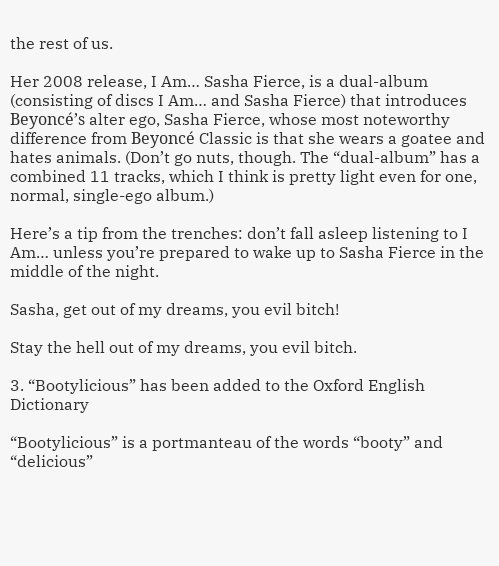the rest of us.

Her 2008 release, I Am… Sasha Fierce, is a dual-album (consisting of discs I Am… and Sasha Fierce) that introduces Beyoncé’s alter ego, Sasha Fierce, whose most noteworthy difference from Beyoncé Classic is that she wears a goatee and hates animals. (Don’t go nuts, though. The “dual-album” has a combined 11 tracks, which I think is pretty light even for one, normal, single-ego album.)

Here’s a tip from the trenches: don’t fall asleep listening to I Am… unless you’re prepared to wake up to Sasha Fierce in the middle of the night.

Sasha, get out of my dreams, you evil bitch!

Stay the hell out of my dreams, you evil bitch.

3. “Bootylicious” has been added to the Oxford English Dictionary

“Bootylicious” is a portmanteau of the words “booty” and “delicious”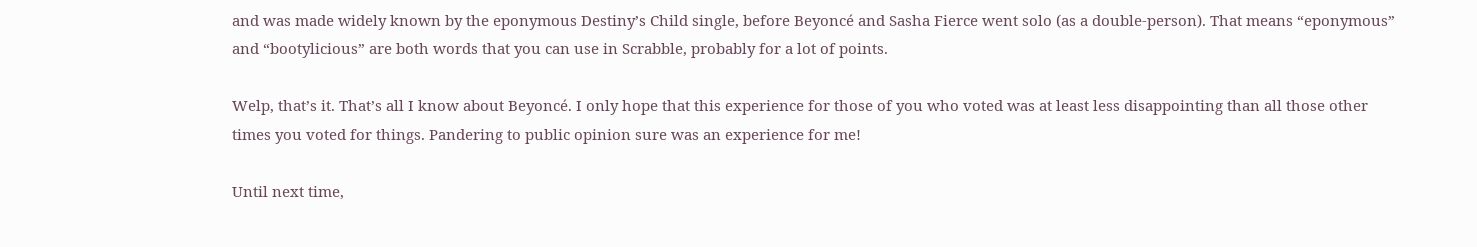and was made widely known by the eponymous Destiny’s Child single, before Beyoncé and Sasha Fierce went solo (as a double-person). That means “eponymous” and “bootylicious” are both words that you can use in Scrabble, probably for a lot of points.

Welp, that’s it. That’s all I know about Beyoncé. I only hope that this experience for those of you who voted was at least less disappointing than all those other times you voted for things. Pandering to public opinion sure was an experience for me!

Until next time,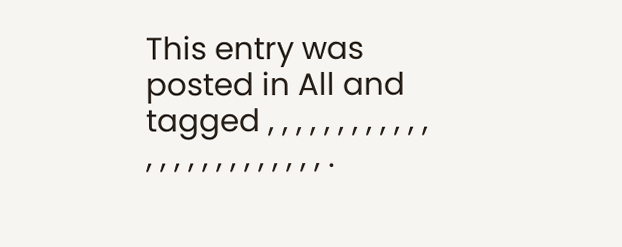This entry was posted in All and tagged , , , , , , , , , , , , , , , , , , , , , , , , , .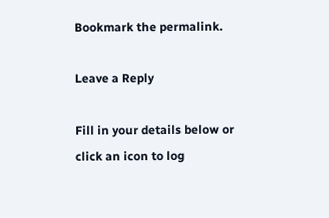Bookmark the permalink.

Leave a Reply

Fill in your details below or click an icon to log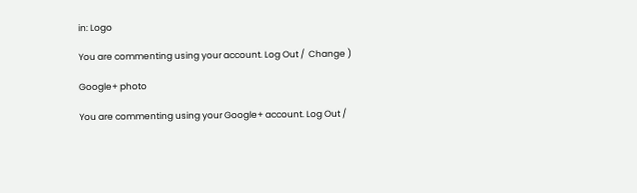in: Logo

You are commenting using your account. Log Out /  Change )

Google+ photo

You are commenting using your Google+ account. Log Out /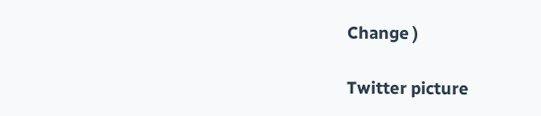Change )

Twitter picture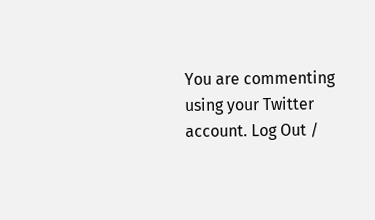You are commenting using your Twitter account. Log Out /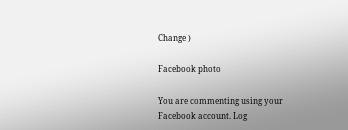Change )

Facebook photo

You are commenting using your Facebook account. Log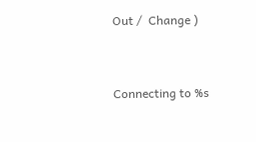Out /  Change )


Connecting to %s